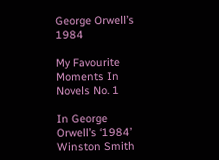George Orwell’s 1984

My Favourite Moments In Novels No. 1

In George Orwell’s ‘1984’ Winston Smith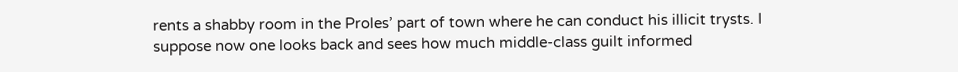rents a shabby room in the Proles’ part of town where he can conduct his illicit trysts. I suppose now one looks back and sees how much middle-class guilt informed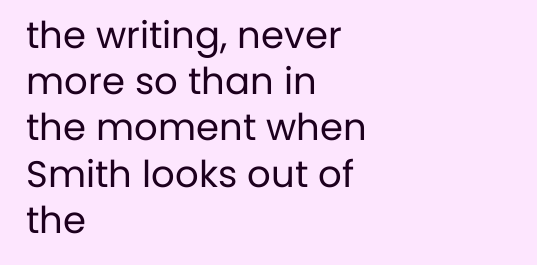the writing, never more so than in the moment when Smith looks out of the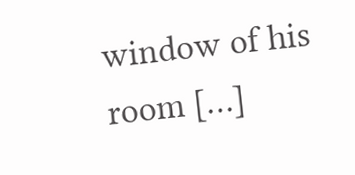window of his room […]